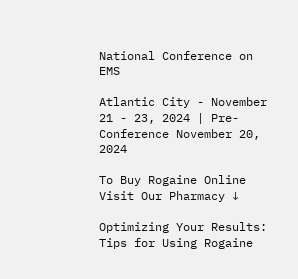National Conference on EMS

Atlantic City - November 21 - 23, 2024 | Pre-Conference November 20, 2024

To Buy Rogaine Online Visit Our Pharmacy ↓

Optimizing Your Results: Tips for Using Rogaine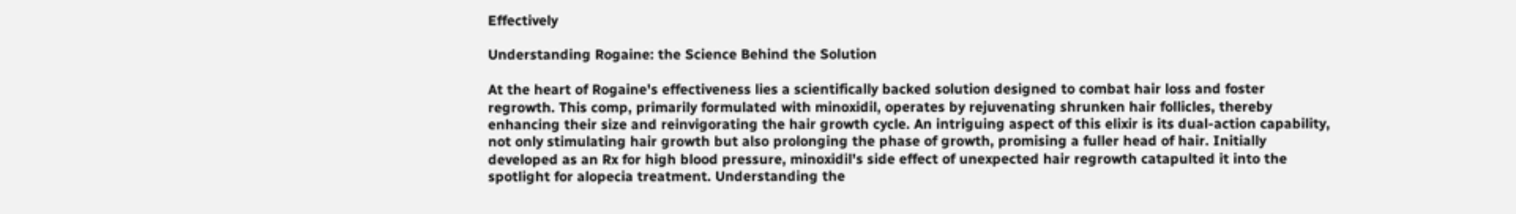Effectively

Understanding Rogaine: the Science Behind the Solution

At the heart of Rogaine's effectiveness lies a scientifically backed solution designed to combat hair loss and foster regrowth. This comp, primarily formulated with minoxidil, operates by rejuvenating shrunken hair follicles, thereby enhancing their size and reinvigorating the hair growth cycle. An intriguing aspect of this elixir is its dual-action capability, not only stimulating hair growth but also prolonging the phase of growth, promising a fuller head of hair. Initially developed as an Rx for high blood pressure, minoxidil's side effect of unexpected hair regrowth catapulted it into the spotlight for alopecia treatment. Understanding the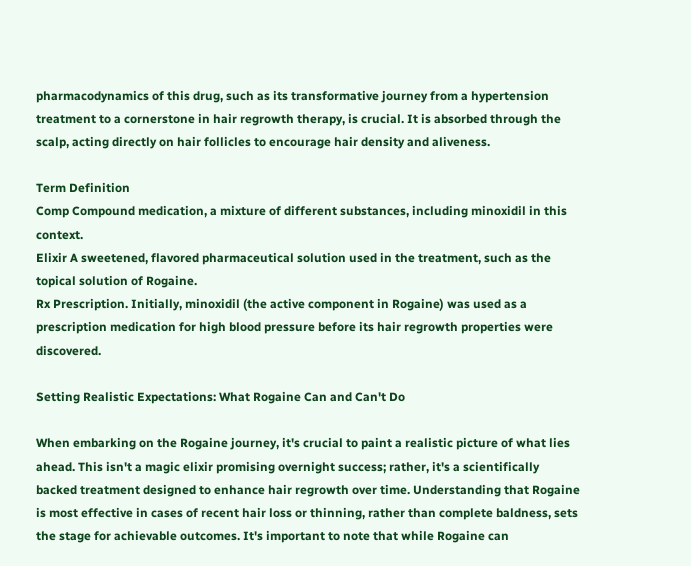pharmacodynamics of this drug, such as its transformative journey from a hypertension treatment to a cornerstone in hair regrowth therapy, is crucial. It is absorbed through the scalp, acting directly on hair follicles to encourage hair density and aliveness.

Term Definition
Comp Compound medication, a mixture of different substances, including minoxidil in this context.
Elixir A sweetened, flavored pharmaceutical solution used in the treatment, such as the topical solution of Rogaine.
Rx Prescription. Initially, minoxidil (the active component in Rogaine) was used as a prescription medication for high blood pressure before its hair regrowth properties were discovered.

Setting Realistic Expectations: What Rogaine Can and Can't Do

When embarking on the Rogaine journey, it's crucial to paint a realistic picture of what lies ahead. This isn't a magic elixir promising overnight success; rather, it's a scientifically backed treatment designed to enhance hair regrowth over time. Understanding that Rogaine is most effective in cases of recent hair loss or thinning, rather than complete baldness, sets the stage for achievable outcomes. It's important to note that while Rogaine can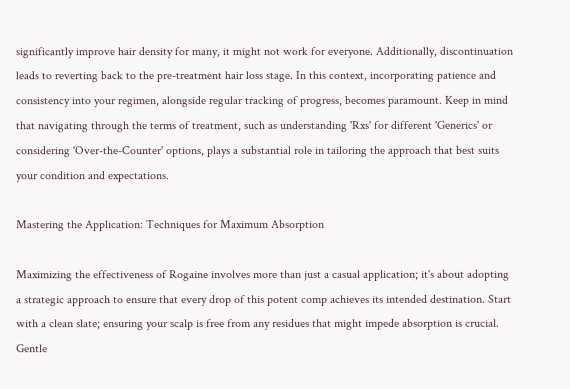significantly improve hair density for many, it might not work for everyone. Additionally, discontinuation leads to reverting back to the pre-treatment hair loss stage. In this context, incorporating patience and consistency into your regimen, alongside regular tracking of progress, becomes paramount. Keep in mind that navigating through the terms of treatment, such as understanding 'Rxs' for different 'Generics' or considering 'Over-the-Counter' options, plays a substantial role in tailoring the approach that best suits your condition and expectations.

Mastering the Application: Techniques for Maximum Absorption

Maximizing the effectiveness of Rogaine involves more than just a casual application; it's about adopting a strategic approach to ensure that every drop of this potent comp achieves its intended destination. Start with a clean slate; ensuring your scalp is free from any residues that might impede absorption is crucial. Gentle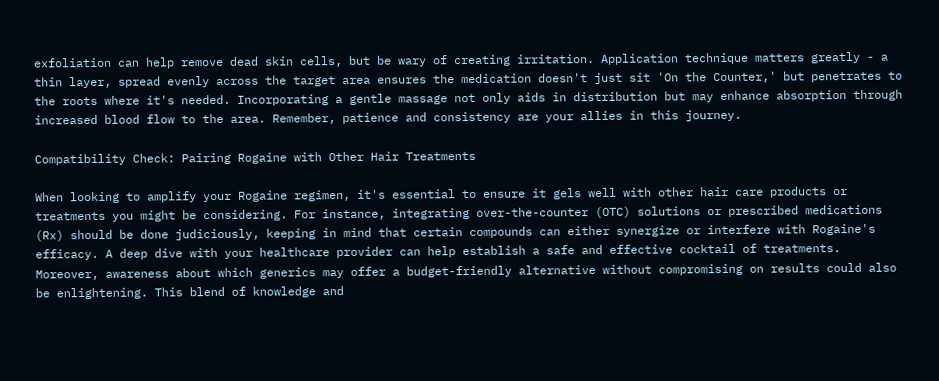exfoliation can help remove dead skin cells, but be wary of creating irritation. Application technique matters greatly - a thin layer, spread evenly across the target area ensures the medication doesn't just sit 'On the Counter,' but penetrates to the roots where it's needed. Incorporating a gentle massage not only aids in distribution but may enhance absorption through increased blood flow to the area. Remember, patience and consistency are your allies in this journey.

Compatibility Check: Pairing Rogaine with Other Hair Treatments

When looking to amplify your Rogaine regimen, it's essential to ensure it gels well with other hair care products or treatments you might be considering. For instance, integrating over-the-counter (OTC) solutions or prescribed medications (Rx) should be done judiciously, keeping in mind that certain compounds can either synergize or interfere with Rogaine's efficacy. A deep dive with your healthcare provider can help establish a safe and effective cocktail of treatments. Moreover, awareness about which generics may offer a budget-friendly alternative without compromising on results could also be enlightening. This blend of knowledge and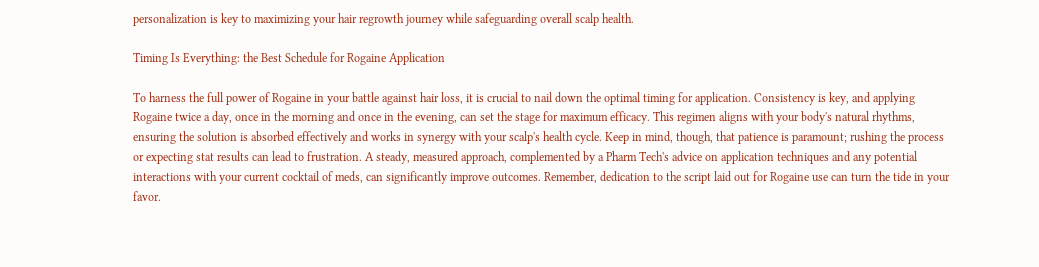personalization is key to maximizing your hair regrowth journey while safeguarding overall scalp health.

Timing Is Everything: the Best Schedule for Rogaine Application

To harness the full power of Rogaine in your battle against hair loss, it is crucial to nail down the optimal timing for application. Consistency is key, and applying Rogaine twice a day, once in the morning and once in the evening, can set the stage for maximum efficacy. This regimen aligns with your body's natural rhythms, ensuring the solution is absorbed effectively and works in synergy with your scalp's health cycle. Keep in mind, though, that patience is paramount; rushing the process or expecting stat results can lead to frustration. A steady, measured approach, complemented by a Pharm Tech's advice on application techniques and any potential interactions with your current cocktail of meds, can significantly improve outcomes. Remember, dedication to the script laid out for Rogaine use can turn the tide in your favor.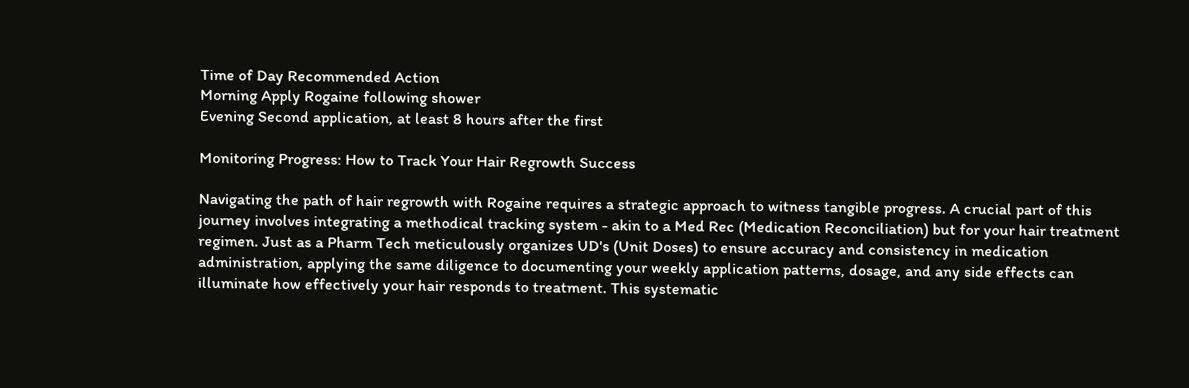Time of Day Recommended Action
Morning Apply Rogaine following shower
Evening Second application, at least 8 hours after the first

Monitoring Progress: How to Track Your Hair Regrowth Success

Navigating the path of hair regrowth with Rogaine requires a strategic approach to witness tangible progress. A crucial part of this journey involves integrating a methodical tracking system - akin to a Med Rec (Medication Reconciliation) but for your hair treatment regimen. Just as a Pharm Tech meticulously organizes UD's (Unit Doses) to ensure accuracy and consistency in medication administration, applying the same diligence to documenting your weekly application patterns, dosage, and any side effects can illuminate how effectively your hair responds to treatment. This systematic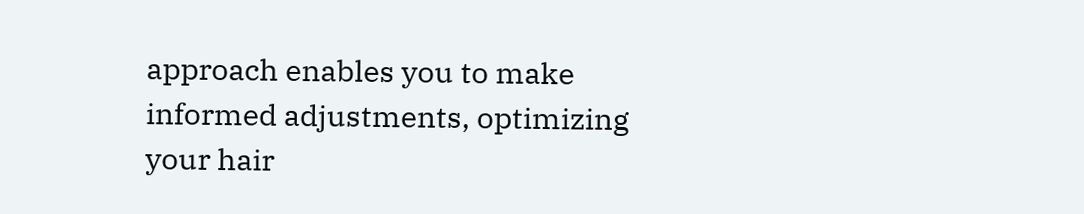approach enables you to make informed adjustments, optimizing your hair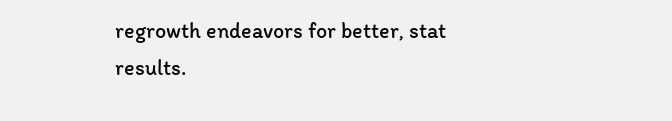regrowth endeavors for better, stat results.